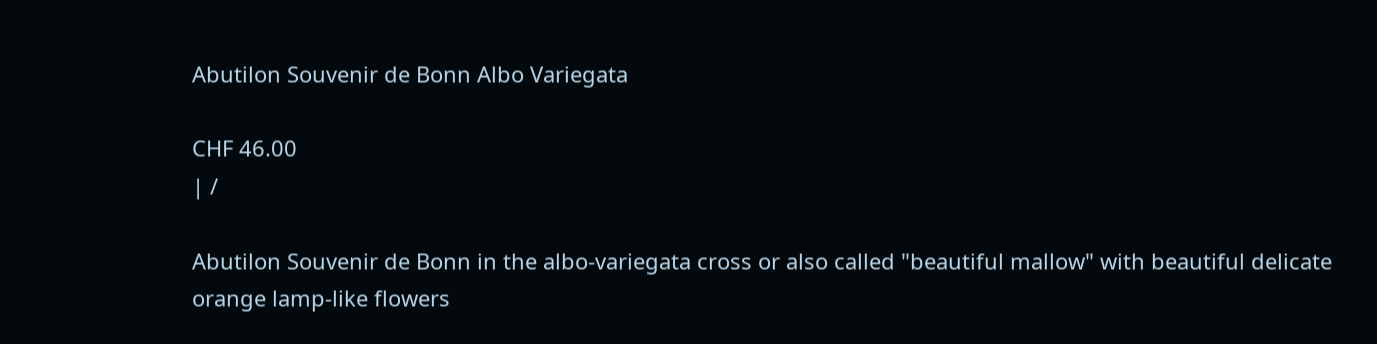Abutilon Souvenir de Bonn Albo Variegata

CHF 46.00
| /

Abutilon Souvenir de Bonn in the albo-variegata cross or also called "beautiful mallow" with beautiful delicate orange lamp-like flowers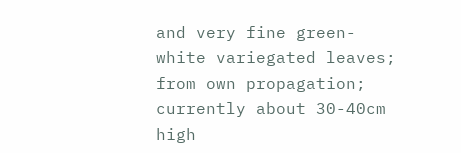and very fine green-white variegated leaves; from own propagation; currently about 30-40cm high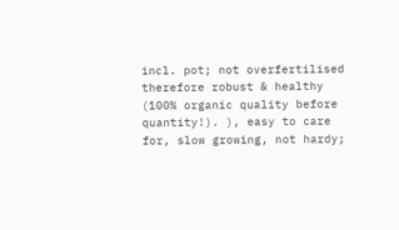incl. pot; not overfertilised therefore robust & healthy (100% organic quality before quantity!). ), easy to care for, slow growing, not hardy;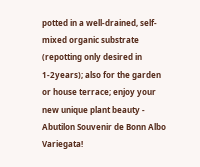potted in a well-drained, self-mixed organic substrate (repotting only desired in 1-2years); also for the garden or house terrace; enjoy your new unique plant beauty - Abutilon Souvenir de Bonn Albo Variegata!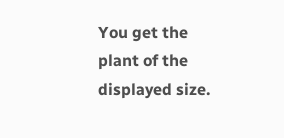You get the plant of the displayed size.